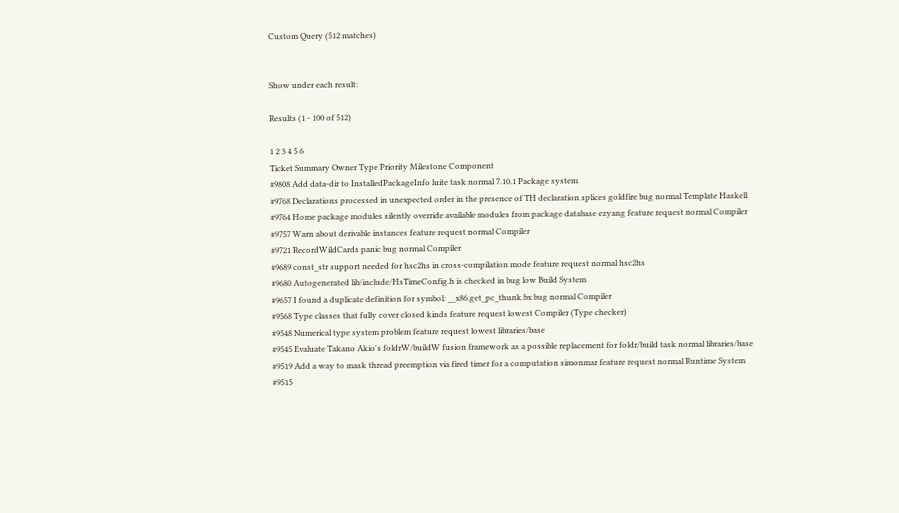Custom Query (512 matches)


Show under each result:

Results (1 - 100 of 512)

1 2 3 4 5 6
Ticket Summary Owner Type Priority Milestone Component
#9808 Add data-dir to InstalledPackageInfo luite task normal 7.10.1 Package system
#9768 Declarations processed in unexpected order in the presence of TH declaration splices goldfire bug normal Template Haskell
#9764 Home package modules silently override available modules from package database ezyang feature request normal Compiler
#9757 Warn about derivable instances feature request normal Compiler
#9721 RecordWildCards panic bug normal Compiler
#9689 const_str support needed for hsc2hs in cross-compilation mode feature request normal hsc2hs
#9680 Autogenerated lib/include/HsTimeConfig.h is checked in bug low Build System
#9657 I found a duplicate definition for symbol: __x86.get_pc_thunk.bx bug normal Compiler
#9568 Type classes that fully cover closed kinds feature request lowest Compiler (Type checker)
#9548 Numerical type system problem feature request lowest libraries/base
#9545 Evaluate Takano Akio's foldrW/buildW fusion framework as a possible replacement for foldr/build task normal libraries/base
#9519 Add a way to mask thread preemption via fired timer for a computation simonmar feature request normal Runtime System
#9515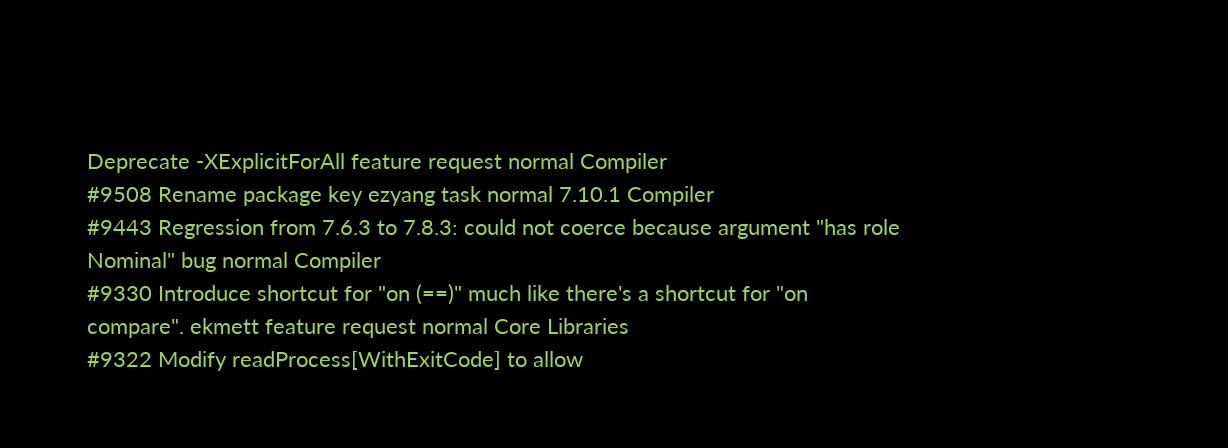Deprecate -XExplicitForAll feature request normal Compiler
#9508 Rename package key ezyang task normal 7.10.1 Compiler
#9443 Regression from 7.6.3 to 7.8.3: could not coerce because argument "has role Nominal" bug normal Compiler
#9330 Introduce shortcut for "on (==)" much like there's a shortcut for "on compare". ekmett feature request normal Core Libraries
#9322 Modify readProcess[WithExitCode] to allow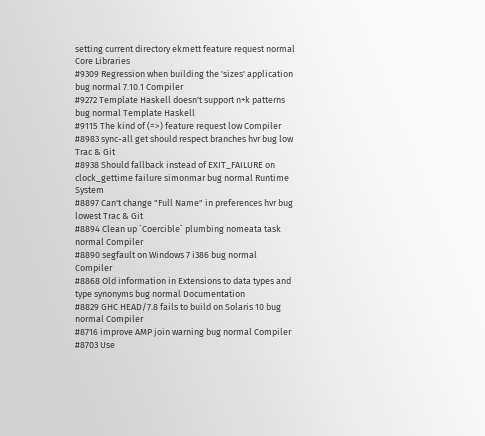setting current directory ekmett feature request normal Core Libraries
#9309 Regression when building the 'sizes' application bug normal 7.10.1 Compiler
#9272 Template Haskell doesn't support n+k patterns bug normal Template Haskell
#9115 The kind of (=>) feature request low Compiler
#8983 sync-all get should respect branches hvr bug low Trac & Git
#8938 Should fallback instead of EXIT_FAILURE on clock_gettime failure simonmar bug normal Runtime System
#8897 Can't change "Full Name" in preferences hvr bug lowest Trac & Git
#8894 Clean up `Coercible` plumbing nomeata task normal Compiler
#8890 segfault on Windows 7 i386 bug normal Compiler
#8868 Old information in Extensions to data types and type synonyms bug normal Documentation
#8829 GHC HEAD/7.8 fails to build on Solaris 10 bug normal Compiler
#8716 improve AMP join warning bug normal Compiler
#8703 Use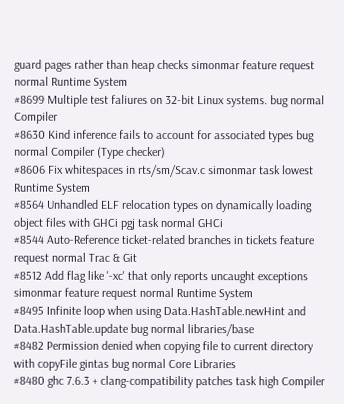guard pages rather than heap checks simonmar feature request normal Runtime System
#8699 Multiple test faliures on 32-bit Linux systems. bug normal Compiler
#8630 Kind inference fails to account for associated types bug normal Compiler (Type checker)
#8606 Fix whitespaces in rts/sm/Scav.c simonmar task lowest Runtime System
#8564 Unhandled ELF relocation types on dynamically loading object files with GHCi pgj task normal GHCi
#8544 Auto-Reference ticket-related branches in tickets feature request normal Trac & Git
#8512 Add flag like '-xc' that only reports uncaught exceptions simonmar feature request normal Runtime System
#8495 Infinite loop when using Data.HashTable.newHint and Data.HashTable.update bug normal libraries/base
#8482 Permission denied when copying file to current directory with copyFile gintas bug normal Core Libraries
#8480 ghc 7.6.3 + clang-compatibility patches task high Compiler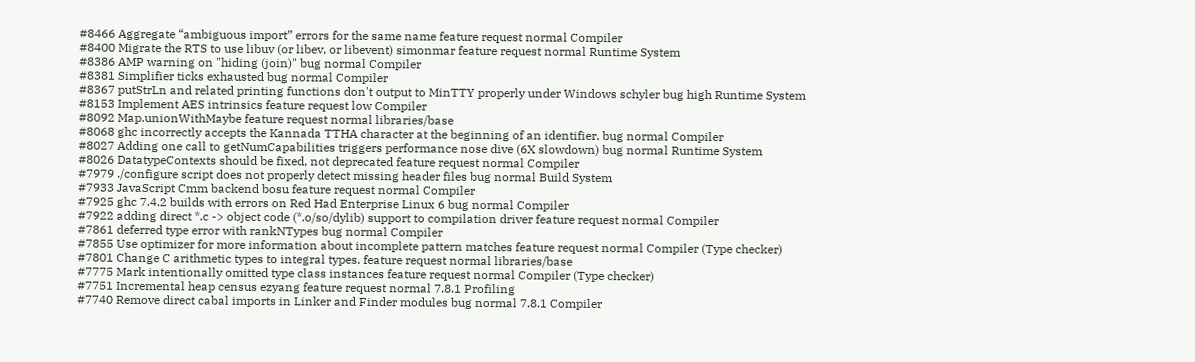#8466 Aggregate “ambiguous import” errors for the same name feature request normal Compiler
#8400 Migrate the RTS to use libuv (or libev, or libevent) simonmar feature request normal Runtime System
#8386 AMP warning on "hiding (join)" bug normal Compiler
#8381 Simplifier ticks exhausted bug normal Compiler
#8367 putStrLn and related printing functions don't output to MinTTY properly under Windows schyler bug high Runtime System
#8153 Implement AES intrinsics feature request low Compiler
#8092 Map.unionWithMaybe feature request normal libraries/base
#8068 ghc incorrectly accepts the Kannada TTHA character at the beginning of an identifier. bug normal Compiler
#8027 Adding one call to getNumCapabilities triggers performance nose dive (6X slowdown) bug normal Runtime System
#8026 DatatypeContexts should be fixed, not deprecated feature request normal Compiler
#7979 ./configure script does not properly detect missing header files bug normal Build System
#7933 JavaScript Cmm backend bosu feature request normal Compiler
#7925 ghc 7.4.2 builds with errors on Red Had Enterprise Linux 6 bug normal Compiler
#7922 adding direct *.c -> object code (*.o/so/dylib) support to compilation driver feature request normal Compiler
#7861 deferred type error with rankNTypes bug normal Compiler
#7855 Use optimizer for more information about incomplete pattern matches feature request normal Compiler (Type checker)
#7801 Change C arithmetic types to integral types. feature request normal libraries/base
#7775 Mark intentionally omitted type class instances feature request normal Compiler (Type checker)
#7751 Incremental heap census ezyang feature request normal 7.8.1 Profiling
#7740 Remove direct cabal imports in Linker and Finder modules bug normal 7.8.1 Compiler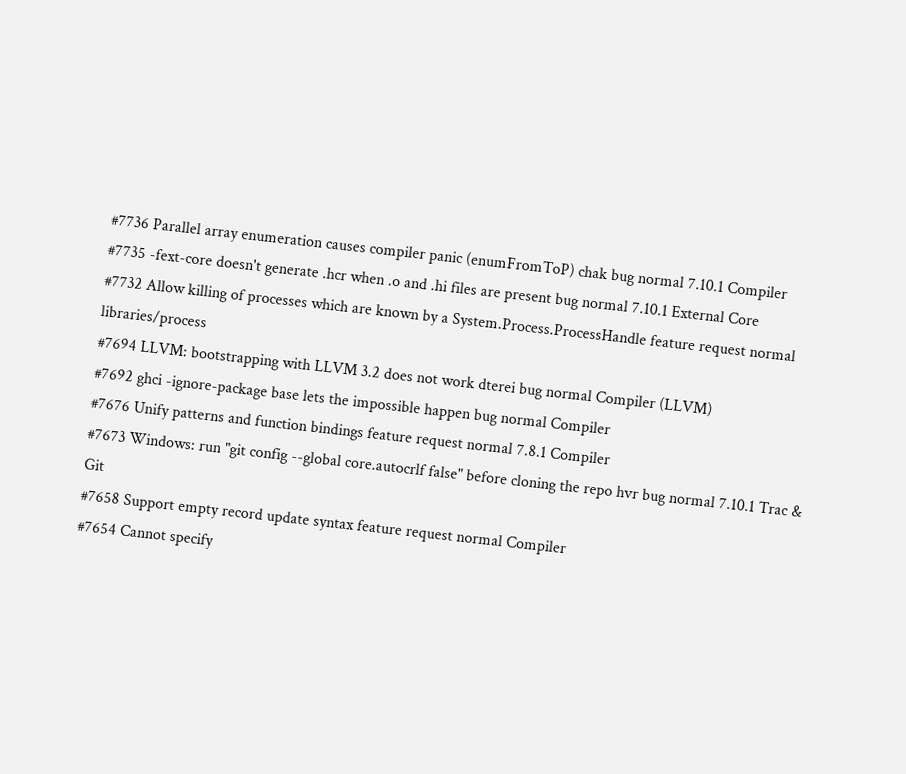#7736 Parallel array enumeration causes compiler panic (enumFromToP) chak bug normal 7.10.1 Compiler
#7735 -fext-core doesn't generate .hcr when .o and .hi files are present bug normal 7.10.1 External Core
#7732 Allow killing of processes which are known by a System.Process.ProcessHandle feature request normal libraries/process
#7694 LLVM: bootstrapping with LLVM 3.2 does not work dterei bug normal Compiler (LLVM)
#7692 ghci -ignore-package base lets the impossible happen bug normal Compiler
#7676 Unify patterns and function bindings feature request normal 7.8.1 Compiler
#7673 Windows: run "git config --global core.autocrlf false" before cloning the repo hvr bug normal 7.10.1 Trac & Git
#7658 Support empty record update syntax feature request normal Compiler
#7654 Cannot specify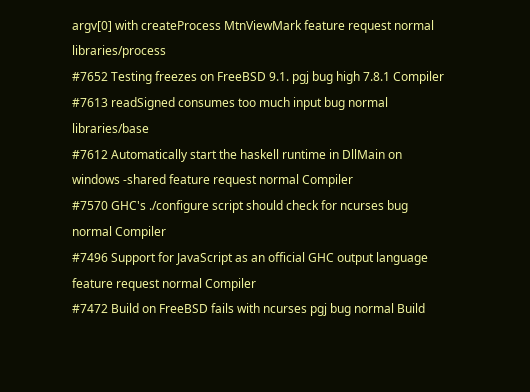argv[0] with createProcess MtnViewMark feature request normal libraries/process
#7652 Testing freezes on FreeBSD 9.1. pgj bug high 7.8.1 Compiler
#7613 readSigned consumes too much input bug normal libraries/base
#7612 Automatically start the haskell runtime in DllMain on windows -shared feature request normal Compiler
#7570 GHC's ./configure script should check for ncurses bug normal Compiler
#7496 Support for JavaScript as an official GHC output language feature request normal Compiler
#7472 Build on FreeBSD fails with ncurses pgj bug normal Build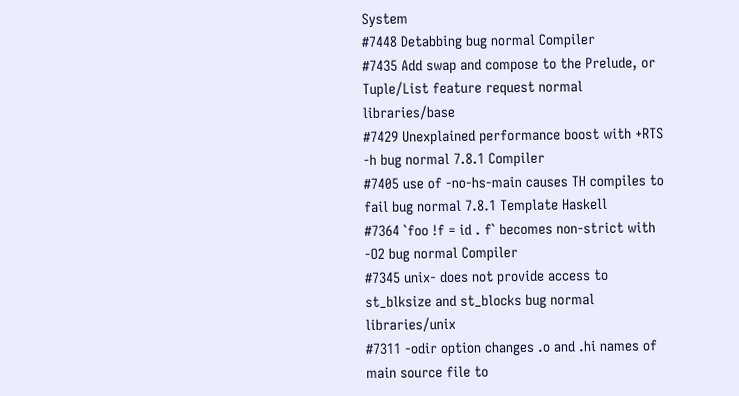System
#7448 Detabbing bug normal Compiler
#7435 Add swap and compose to the Prelude, or Tuple/List feature request normal libraries/base
#7429 Unexplained performance boost with +RTS -h bug normal 7.8.1 Compiler
#7405 use of -no-hs-main causes TH compiles to fail bug normal 7.8.1 Template Haskell
#7364 `foo !f = id . f` becomes non-strict with -O2 bug normal Compiler
#7345 unix- does not provide access to st_blksize and st_blocks bug normal libraries/unix
#7311 -odir option changes .o and .hi names of main source file to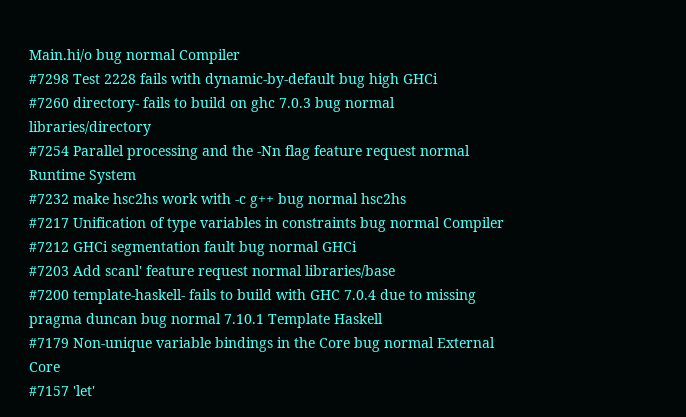Main.hi/o bug normal Compiler
#7298 Test 2228 fails with dynamic-by-default bug high GHCi
#7260 directory- fails to build on ghc 7.0.3 bug normal libraries/directory
#7254 Parallel processing and the -Nn flag feature request normal Runtime System
#7232 make hsc2hs work with -c g++ bug normal hsc2hs
#7217 Unification of type variables in constraints bug normal Compiler
#7212 GHCi segmentation fault bug normal GHCi
#7203 Add scanl' feature request normal libraries/base
#7200 template-haskell- fails to build with GHC 7.0.4 due to missing pragma duncan bug normal 7.10.1 Template Haskell
#7179 Non-unique variable bindings in the Core bug normal External Core
#7157 'let'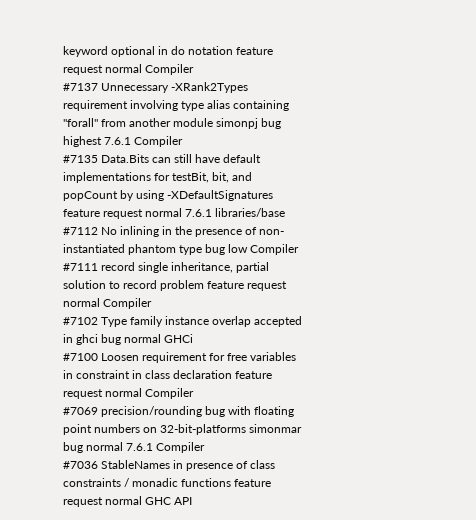keyword optional in do notation feature request normal Compiler
#7137 Unnecessary -XRank2Types requirement involving type alias containing "forall" from another module simonpj bug highest 7.6.1 Compiler
#7135 Data.Bits can still have default implementations for testBit, bit, and popCount by using -XDefaultSignatures feature request normal 7.6.1 libraries/base
#7112 No inlining in the presence of non-instantiated phantom type bug low Compiler
#7111 record single inheritance, partial solution to record problem feature request normal Compiler
#7102 Type family instance overlap accepted in ghci bug normal GHCi
#7100 Loosen requirement for free variables in constraint in class declaration feature request normal Compiler
#7069 precision/rounding bug with floating point numbers on 32-bit-platforms simonmar bug normal 7.6.1 Compiler
#7036 StableNames in presence of class constraints / monadic functions feature request normal GHC API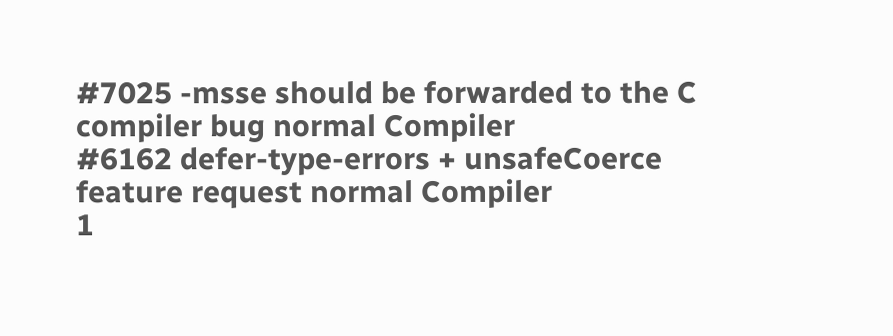#7025 -msse should be forwarded to the C compiler bug normal Compiler
#6162 defer-type-errors + unsafeCoerce feature request normal Compiler
1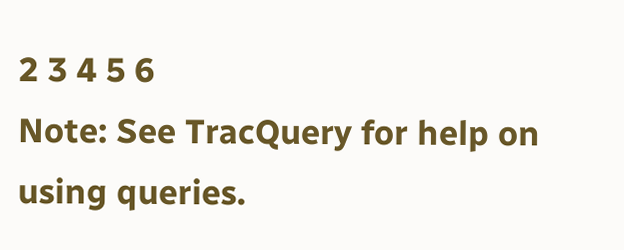2 3 4 5 6
Note: See TracQuery for help on using queries.